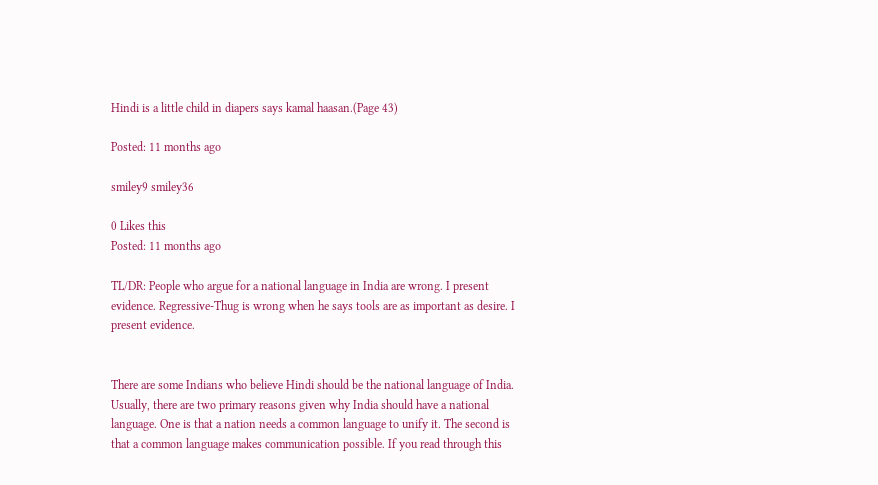Hindi is a little child in diapers says kamal haasan.(Page 43)

Posted: 11 months ago

smiley9 smiley36

0 Likes this
Posted: 11 months ago

TL/DR: People who argue for a national language in India are wrong. I present evidence. Regressive-Thug is wrong when he says tools are as important as desire. I present evidence.


There are some Indians who believe Hindi should be the national language of India. Usually, there are two primary reasons given why India should have a national language. One is that a nation needs a common language to unify it. The second is that a common language makes communication possible. If you read through this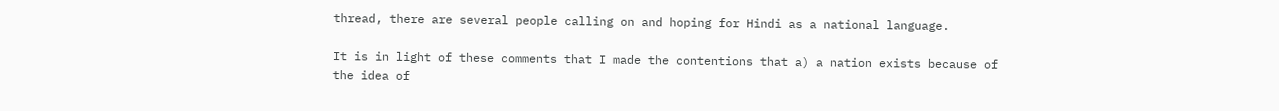thread, there are several people calling on and hoping for Hindi as a national language.

It is in light of these comments that I made the contentions that a) a nation exists because of the idea of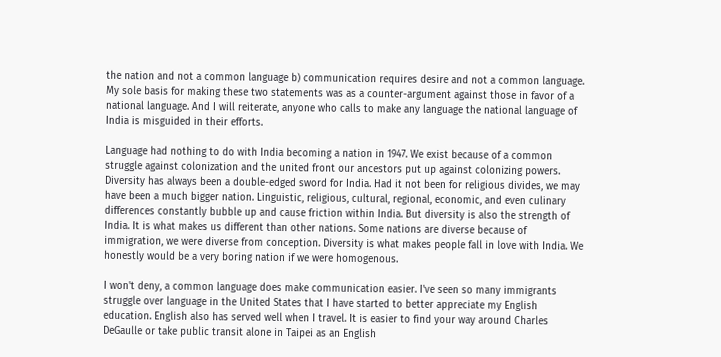the nation and not a common language b) communication requires desire and not a common language. My sole basis for making these two statements was as a counter-argument against those in favor of a national language. And I will reiterate, anyone who calls to make any language the national language of India is misguided in their efforts.

Language had nothing to do with India becoming a nation in 1947. We exist because of a common struggle against colonization and the united front our ancestors put up against colonizing powers. Diversity has always been a double-edged sword for India. Had it not been for religious divides, we may have been a much bigger nation. Linguistic, religious, cultural, regional, economic, and even culinary differences constantly bubble up and cause friction within India. But diversity is also the strength of India. It is what makes us different than other nations. Some nations are diverse because of immigration, we were diverse from conception. Diversity is what makes people fall in love with India. We honestly would be a very boring nation if we were homogenous.

I won't deny, a common language does make communication easier. I've seen so many immigrants struggle over language in the United States that I have started to better appreciate my English education. English also has served well when I travel. It is easier to find your way around Charles DeGaulle or take public transit alone in Taipei as an English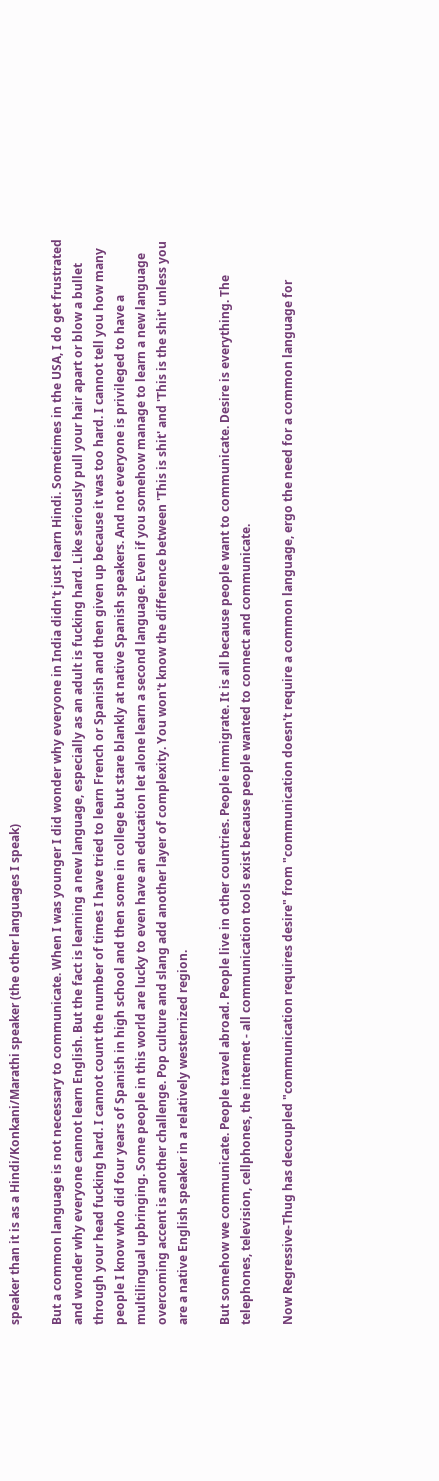speaker than it is as a Hindi/Konkani/Marathi speaker (the other languages I speak)

But a common language is not necessary to communicate. When I was younger I did wonder why everyone in India didn't just learn Hindi. Sometimes in the USA, I do get frustrated and wonder why everyone cannot learn English. But the fact is learning a new language, especially as an adult is fucking hard. Like seriously pull your hair apart or blow a bullet through your head fucking hard. I cannot count the number of times I have tried to learn French or Spanish and then given up because it was too hard. I cannot tell you how many people I know who did four years of Spanish in high school and then some in college but stare blankly at native Spanish speakers. And not everyone is privileged to have a multilingual upbringing. Some people in this world are lucky to even have an education let alone learn a second language. Even if you somehow manage to learn a new language overcoming accent is another challenge. Pop culture and slang add another layer of complexity. You won't know the difference between 'This is shit' and 'This is the shit' unless you are a native English speaker in a relatively westernized region.

But somehow we communicate. People travel abroad. People live in other countries. People immigrate. It is all because people want to communicate. Desire is everything. The telephones, television, cellphones, the internet - all communication tools exist because people wanted to connect and communicate.

Now Regressive-Thug has decoupled "communication requires desire" from "communication doesn't require a common language, ergo the need for a common language for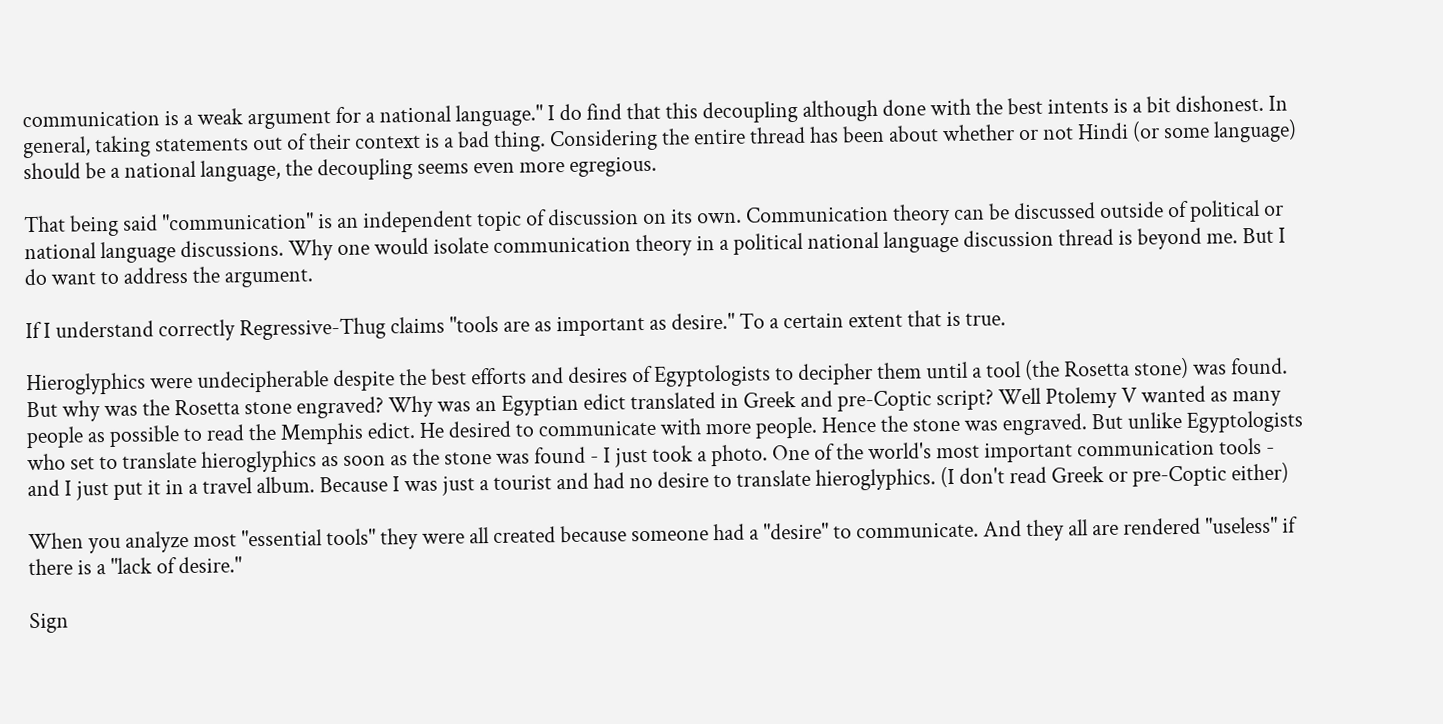communication is a weak argument for a national language." I do find that this decoupling although done with the best intents is a bit dishonest. In general, taking statements out of their context is a bad thing. Considering the entire thread has been about whether or not Hindi (or some language) should be a national language, the decoupling seems even more egregious.

That being said "communication" is an independent topic of discussion on its own. Communication theory can be discussed outside of political or national language discussions. Why one would isolate communication theory in a political national language discussion thread is beyond me. But I do want to address the argument.

If I understand correctly Regressive-Thug claims "tools are as important as desire." To a certain extent that is true.

Hieroglyphics were undecipherable despite the best efforts and desires of Egyptologists to decipher them until a tool (the Rosetta stone) was found. But why was the Rosetta stone engraved? Why was an Egyptian edict translated in Greek and pre-Coptic script? Well Ptolemy V wanted as many people as possible to read the Memphis edict. He desired to communicate with more people. Hence the stone was engraved. But unlike Egyptologists who set to translate hieroglyphics as soon as the stone was found - I just took a photo. One of the world's most important communication tools - and I just put it in a travel album. Because I was just a tourist and had no desire to translate hieroglyphics. (I don't read Greek or pre-Coptic either)

When you analyze most "essential tools" they were all created because someone had a "desire" to communicate. And they all are rendered "useless" if there is a "lack of desire."

Sign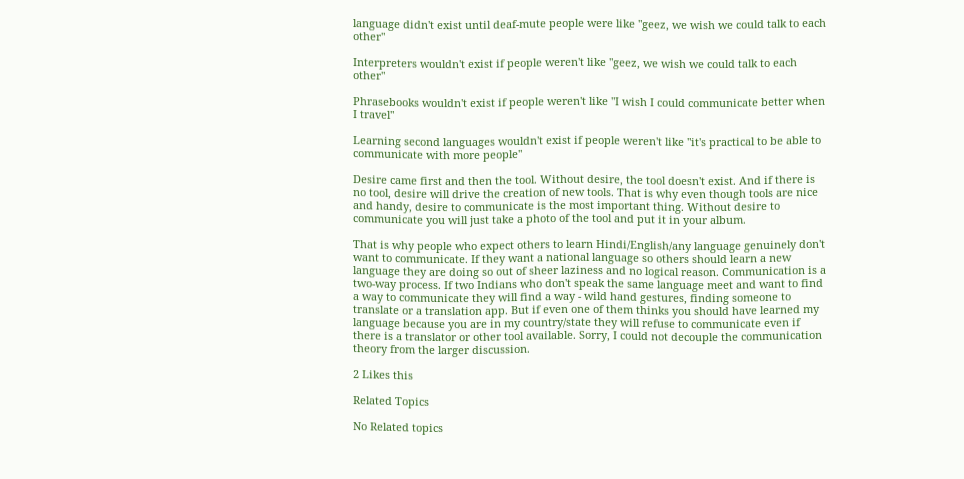language didn't exist until deaf-mute people were like "geez, we wish we could talk to each other"

Interpreters wouldn't exist if people weren't like "geez, we wish we could talk to each other"

Phrasebooks wouldn't exist if people weren't like "I wish I could communicate better when I travel"

Learning second languages wouldn't exist if people weren't like "it's practical to be able to communicate with more people"

Desire came first and then the tool. Without desire, the tool doesn't exist. And if there is no tool, desire will drive the creation of new tools. That is why even though tools are nice and handy, desire to communicate is the most important thing. Without desire to communicate you will just take a photo of the tool and put it in your album.

That is why people who expect others to learn Hindi/English/any language genuinely don't want to communicate. If they want a national language so others should learn a new language they are doing so out of sheer laziness and no logical reason. Communication is a two-way process. If two Indians who don't speak the same language meet and want to find a way to communicate they will find a way - wild hand gestures, finding someone to translate or a translation app. But if even one of them thinks you should have learned my language because you are in my country/state they will refuse to communicate even if there is a translator or other tool available. Sorry, I could not decouple the communication theory from the larger discussion.

2 Likes this

Related Topics

No Related topics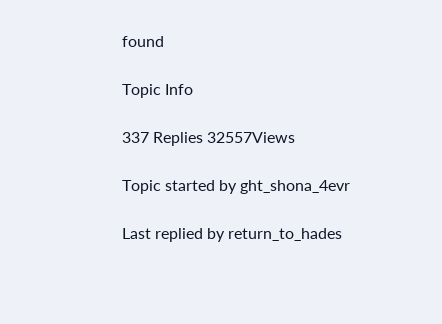found

Topic Info

337 Replies 32557Views

Topic started by ght_shona_4evr

Last replied by return_to_hades